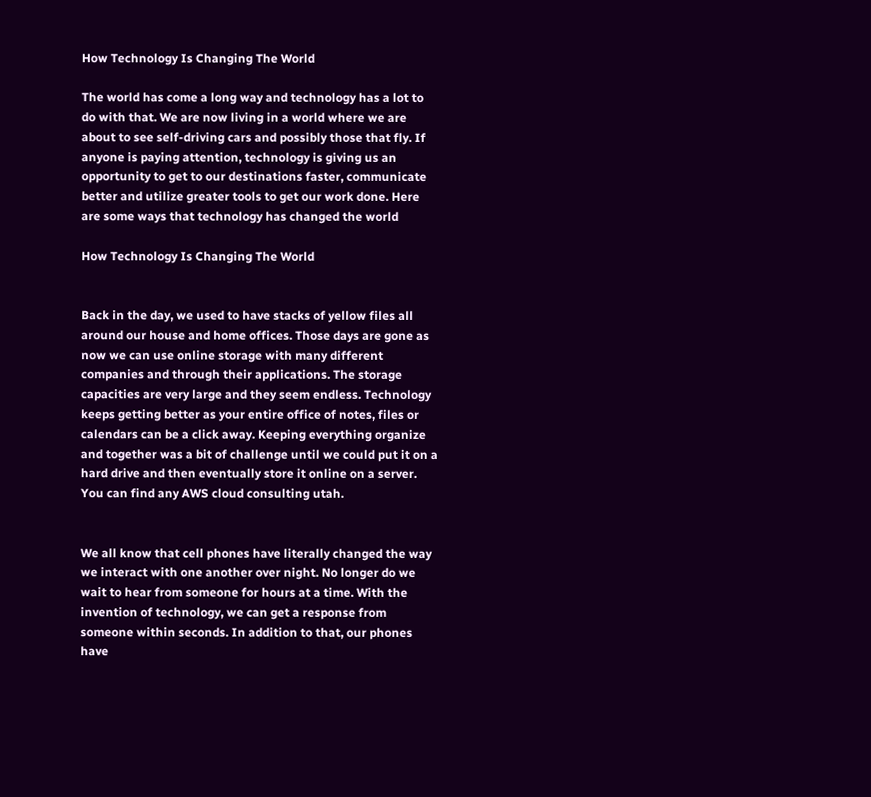How Technology Is Changing The World

The world has come a long way and technology has a lot to do with that. We are now living in a world where we are about to see self-driving cars and possibly those that fly. If anyone is paying attention, technology is giving us an opportunity to get to our destinations faster, communicate better and utilize greater tools to get our work done. Here are some ways that technology has changed the world

How Technology Is Changing The World


Back in the day, we used to have stacks of yellow files all around our house and home offices. Those days are gone as now we can use online storage with many different companies and through their applications. The storage capacities are very large and they seem endless. Technology keeps getting better as your entire office of notes, files or calendars can be a click away. Keeping everything organize and together was a bit of challenge until we could put it on a hard drive and then eventually store it online on a server. You can find any AWS cloud consulting utah.


We all know that cell phones have literally changed the way we interact with one another over night. No longer do we wait to hear from someone for hours at a time. With the invention of technology, we can get a response from someone within seconds. In addition to that, our phones have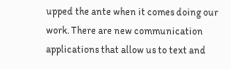upped the ante when it comes doing our work. There are new communication applications that allow us to text and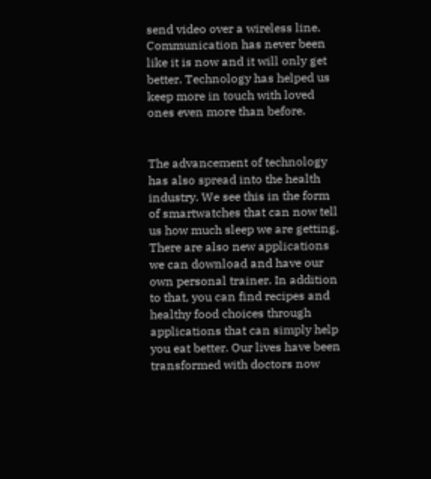send video over a wireless line. Communication has never been like it is now and it will only get better. Technology has helped us keep more in touch with loved ones even more than before.


The advancement of technology has also spread into the health industry. We see this in the form of smartwatches that can now tell us how much sleep we are getting. There are also new applications we can download and have our own personal trainer. In addition to that, you can find recipes and healthy food choices through applications that can simply help you eat better. Our lives have been transformed with doctors now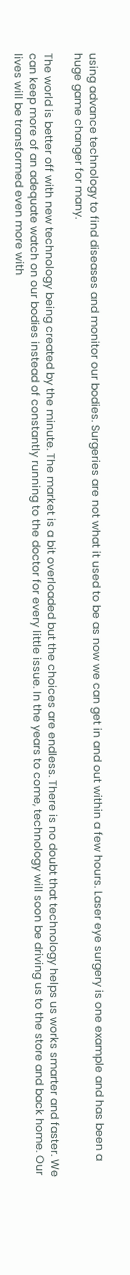using advance technology to find diseases and monitor our bodies. Surgeries are not what it used to be as now we can get in and out within a few hours. Laser eye surgery is one example and has been a huge game changer for many.

The world is better off with new technology being created by the minute. The market is a bit overloaded but the choices are endless. There is no doubt that technology helps us works smarter and faster. We can keep more of an adequate watch on our bodies instead of constantly running to the doctor for every little issue. In the years to come, technology will soon be driving us to the store and back home. Our lives will be transformed even more with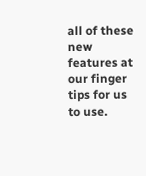all of these new features at our finger tips for us to use.